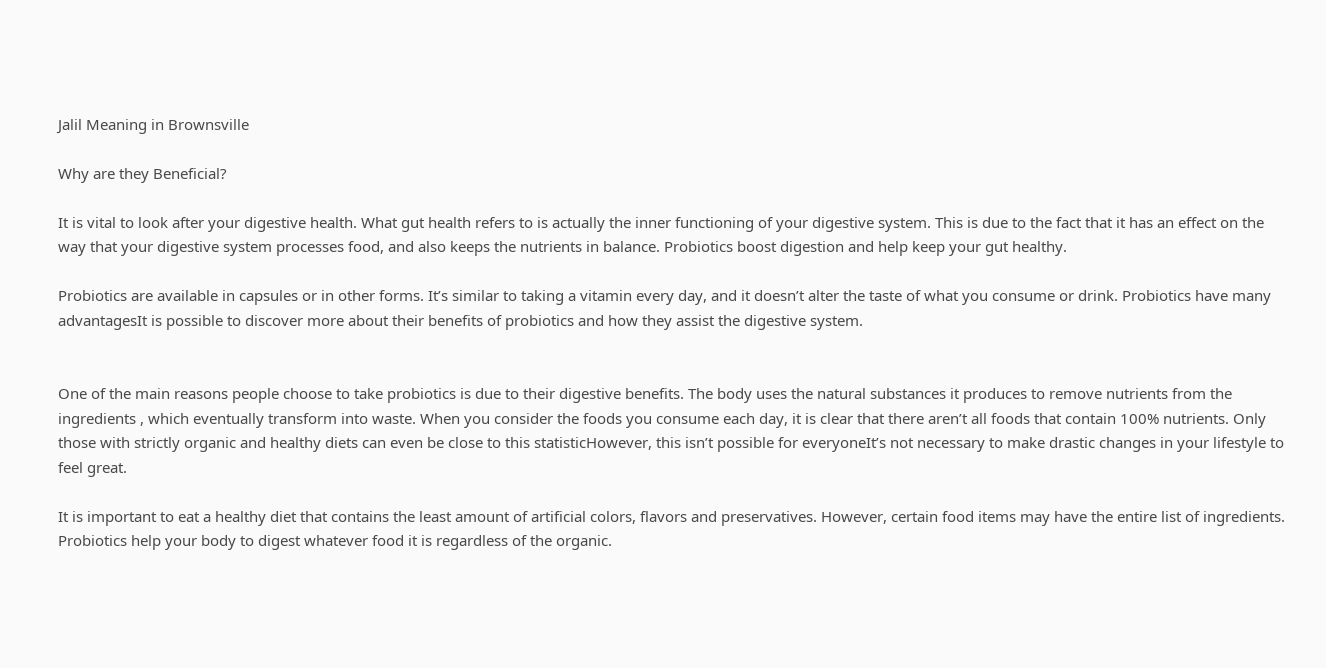Jalil Meaning in Brownsville

Why are they Beneficial?

It is vital to look after your digestive health. What gut health refers to is actually the inner functioning of your digestive system. This is due to the fact that it has an effect on the way that your digestive system processes food, and also keeps the nutrients in balance. Probiotics boost digestion and help keep your gut healthy.

Probiotics are available in capsules or in other forms. It’s similar to taking a vitamin every day, and it doesn’t alter the taste of what you consume or drink. Probiotics have many advantagesIt is possible to discover more about their benefits of probiotics and how they assist the digestive system.


One of the main reasons people choose to take probiotics is due to their digestive benefits. The body uses the natural substances it produces to remove nutrients from the ingredients , which eventually transform into waste. When you consider the foods you consume each day, it is clear that there aren’t all foods that contain 100% nutrients. Only those with strictly organic and healthy diets can even be close to this statisticHowever, this isn’t possible for everyoneIt’s not necessary to make drastic changes in your lifestyle to feel great.

It is important to eat a healthy diet that contains the least amount of artificial colors, flavors and preservatives. However, certain food items may have the entire list of ingredients. Probiotics help your body to digest whatever food it is regardless of the organic.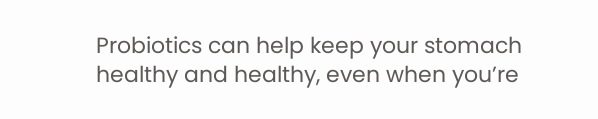Probiotics can help keep your stomach healthy and healthy, even when you’re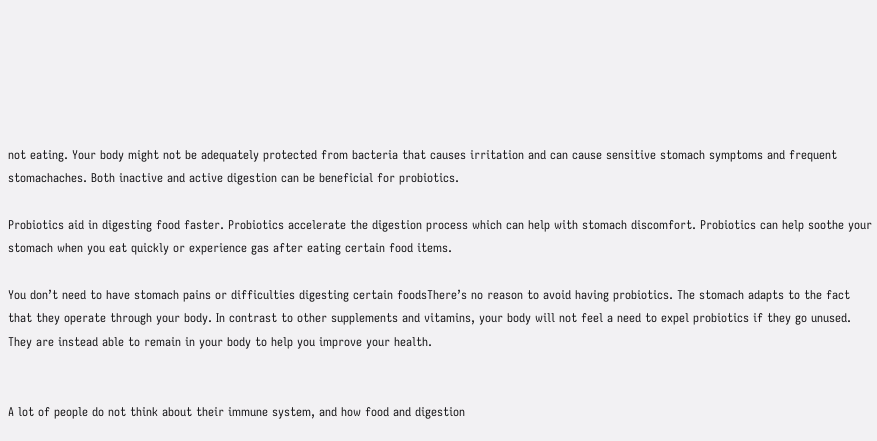not eating. Your body might not be adequately protected from bacteria that causes irritation and can cause sensitive stomach symptoms and frequent stomachaches. Both inactive and active digestion can be beneficial for probiotics.

Probiotics aid in digesting food faster. Probiotics accelerate the digestion process which can help with stomach discomfort. Probiotics can help soothe your stomach when you eat quickly or experience gas after eating certain food items.

You don’t need to have stomach pains or difficulties digesting certain foodsThere’s no reason to avoid having probiotics. The stomach adapts to the fact that they operate through your body. In contrast to other supplements and vitamins, your body will not feel a need to expel probiotics if they go unused. They are instead able to remain in your body to help you improve your health.


A lot of people do not think about their immune system, and how food and digestion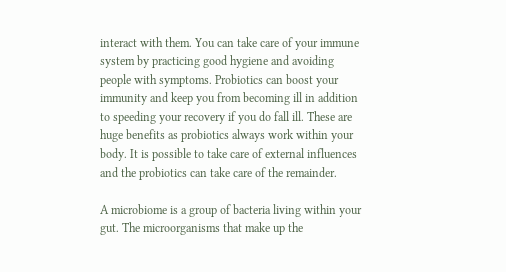interact with them. You can take care of your immune system by practicing good hygiene and avoiding people with symptoms. Probiotics can boost your immunity and keep you from becoming ill in addition to speeding your recovery if you do fall ill. These are huge benefits as probiotics always work within your body. It is possible to take care of external influences and the probiotics can take care of the remainder.

A microbiome is a group of bacteria living within your gut. The microorganisms that make up the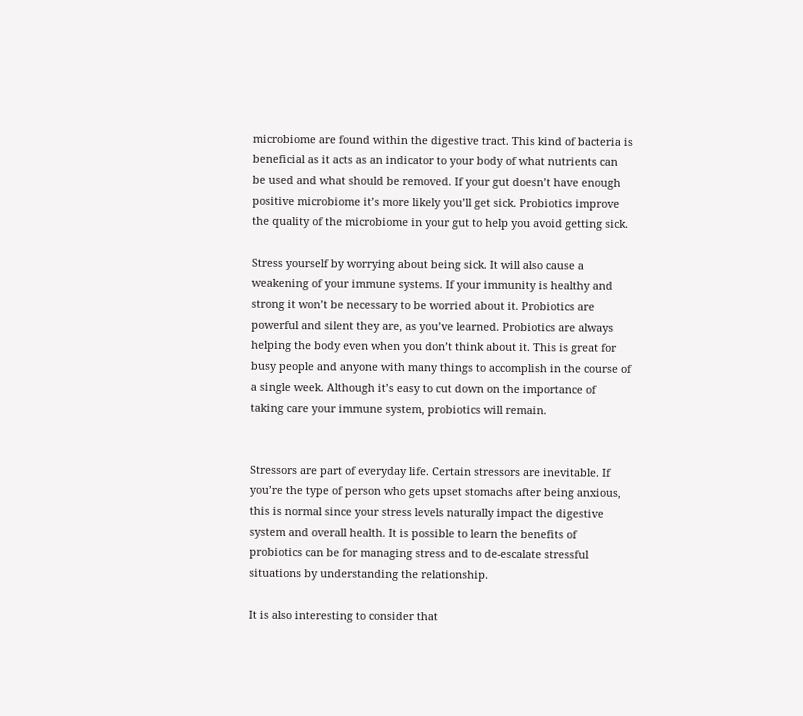microbiome are found within the digestive tract. This kind of bacteria is beneficial as it acts as an indicator to your body of what nutrients can be used and what should be removed. If your gut doesn’t have enough positive microbiome it’s more likely you’ll get sick. Probiotics improve the quality of the microbiome in your gut to help you avoid getting sick.

Stress yourself by worrying about being sick. It will also cause a weakening of your immune systems. If your immunity is healthy and strong it won’t be necessary to be worried about it. Probiotics are powerful and silent they are, as you’ve learned. Probiotics are always helping the body even when you don’t think about it. This is great for busy people and anyone with many things to accomplish in the course of a single week. Although it’s easy to cut down on the importance of taking care your immune system, probiotics will remain.


Stressors are part of everyday life. Certain stressors are inevitable. If you’re the type of person who gets upset stomachs after being anxious, this is normal since your stress levels naturally impact the digestive system and overall health. It is possible to learn the benefits of probiotics can be for managing stress and to de-escalate stressful situations by understanding the relationship.

It is also interesting to consider that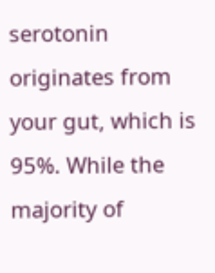serotonin originates from your gut, which is 95%. While the majority of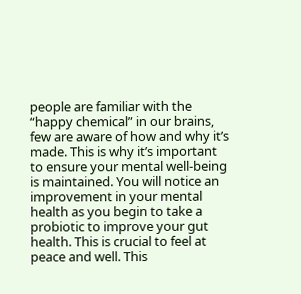people are familiar with the “happy chemical” in our brains, few are aware of how and why it’s made. This is why it’s important to ensure your mental well-being is maintained. You will notice an improvement in your mental health as you begin to take a probiotic to improve your gut health. This is crucial to feel at peace and well. This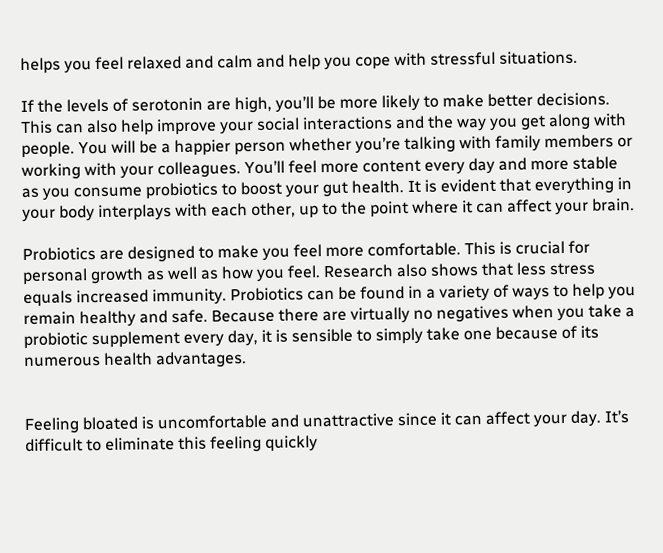helps you feel relaxed and calm and help you cope with stressful situations.

If the levels of serotonin are high, you’ll be more likely to make better decisions. This can also help improve your social interactions and the way you get along with people. You will be a happier person whether you’re talking with family members or working with your colleagues. You’ll feel more content every day and more stable as you consume probiotics to boost your gut health. It is evident that everything in your body interplays with each other, up to the point where it can affect your brain.

Probiotics are designed to make you feel more comfortable. This is crucial for personal growth as well as how you feel. Research also shows that less stress equals increased immunity. Probiotics can be found in a variety of ways to help you remain healthy and safe. Because there are virtually no negatives when you take a probiotic supplement every day, it is sensible to simply take one because of its numerous health advantages.


Feeling bloated is uncomfortable and unattractive since it can affect your day. It’s difficult to eliminate this feeling quickly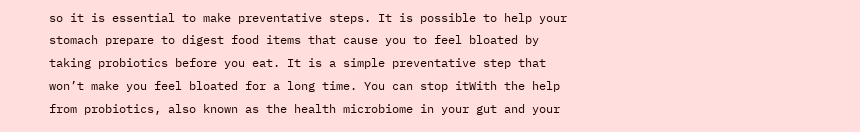so it is essential to make preventative steps. It is possible to help your stomach prepare to digest food items that cause you to feel bloated by taking probiotics before you eat. It is a simple preventative step that won’t make you feel bloated for a long time. You can stop itWith the help from probiotics, also known as the health microbiome in your gut and your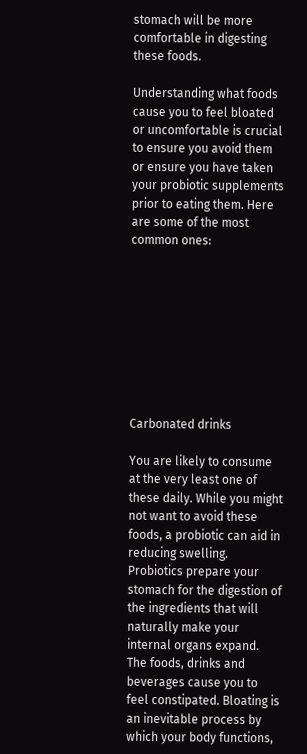stomach will be more comfortable in digesting these foods.

Understanding what foods cause you to feel bloated or uncomfortable is crucial to ensure you avoid them or ensure you have taken your probiotic supplements prior to eating them. Here are some of the most common ones:









Carbonated drinks

You are likely to consume at the very least one of these daily. While you might not want to avoid these foods, a probiotic can aid in reducing swelling. Probiotics prepare your stomach for the digestion of the ingredients that will naturally make your internal organs expand. The foods, drinks and beverages cause you to feel constipated. Bloating is an inevitable process by which your body functions,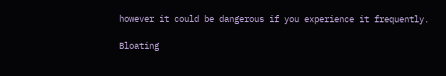however it could be dangerous if you experience it frequently.

Bloating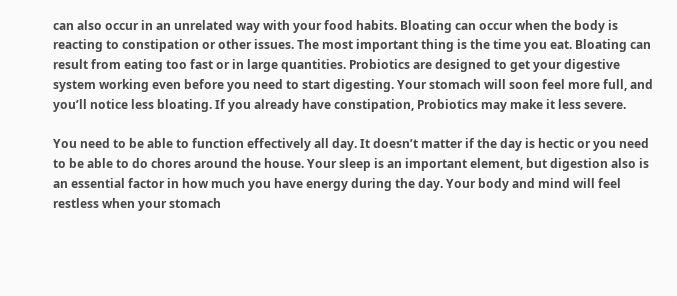can also occur in an unrelated way with your food habits. Bloating can occur when the body is reacting to constipation or other issues. The most important thing is the time you eat. Bloating can result from eating too fast or in large quantities. Probiotics are designed to get your digestive system working even before you need to start digesting. Your stomach will soon feel more full, and you’ll notice less bloating. If you already have constipation, Probiotics may make it less severe.

You need to be able to function effectively all day. It doesn’t matter if the day is hectic or you need to be able to do chores around the house. Your sleep is an important element, but digestion also is an essential factor in how much you have energy during the day. Your body and mind will feel restless when your stomach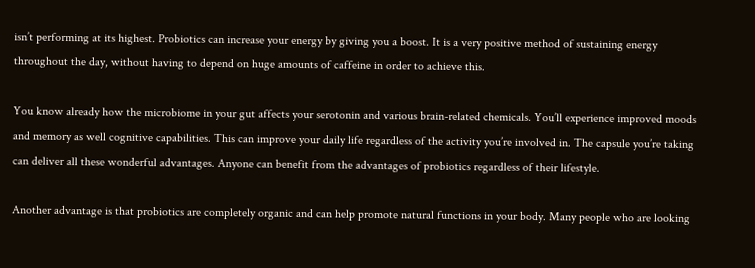isn’t performing at its highest. Probiotics can increase your energy by giving you a boost. It is a very positive method of sustaining energy throughout the day, without having to depend on huge amounts of caffeine in order to achieve this.

You know already how the microbiome in your gut affects your serotonin and various brain-related chemicals. You’ll experience improved moods and memory as well cognitive capabilities. This can improve your daily life regardless of the activity you’re involved in. The capsule you’re taking can deliver all these wonderful advantages. Anyone can benefit from the advantages of probiotics regardless of their lifestyle.

Another advantage is that probiotics are completely organic and can help promote natural functions in your body. Many people who are looking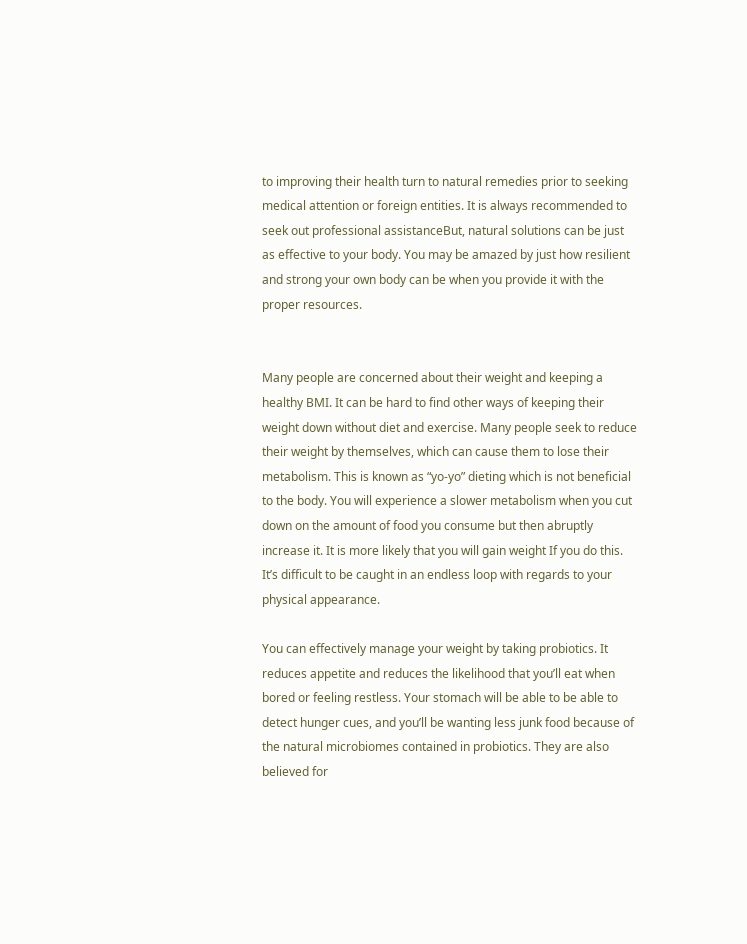to improving their health turn to natural remedies prior to seeking medical attention or foreign entities. It is always recommended to seek out professional assistanceBut, natural solutions can be just as effective to your body. You may be amazed by just how resilient and strong your own body can be when you provide it with the proper resources.


Many people are concerned about their weight and keeping a healthy BMI. It can be hard to find other ways of keeping their weight down without diet and exercise. Many people seek to reduce their weight by themselves, which can cause them to lose their metabolism. This is known as “yo-yo” dieting which is not beneficial to the body. You will experience a slower metabolism when you cut down on the amount of food you consume but then abruptly increase it. It is more likely that you will gain weight If you do this. It’s difficult to be caught in an endless loop with regards to your physical appearance.

You can effectively manage your weight by taking probiotics. It reduces appetite and reduces the likelihood that you’ll eat when bored or feeling restless. Your stomach will be able to be able to detect hunger cues, and you’ll be wanting less junk food because of the natural microbiomes contained in probiotics. They are also believed for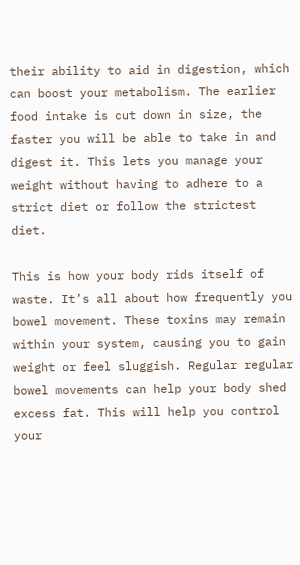their ability to aid in digestion, which can boost your metabolism. The earlier food intake is cut down in size, the faster you will be able to take in and digest it. This lets you manage your weight without having to adhere to a strict diet or follow the strictest diet.

This is how your body rids itself of waste. It’s all about how frequently you bowel movement. These toxins may remain within your system, causing you to gain weight or feel sluggish. Regular regular bowel movements can help your body shed excess fat. This will help you control your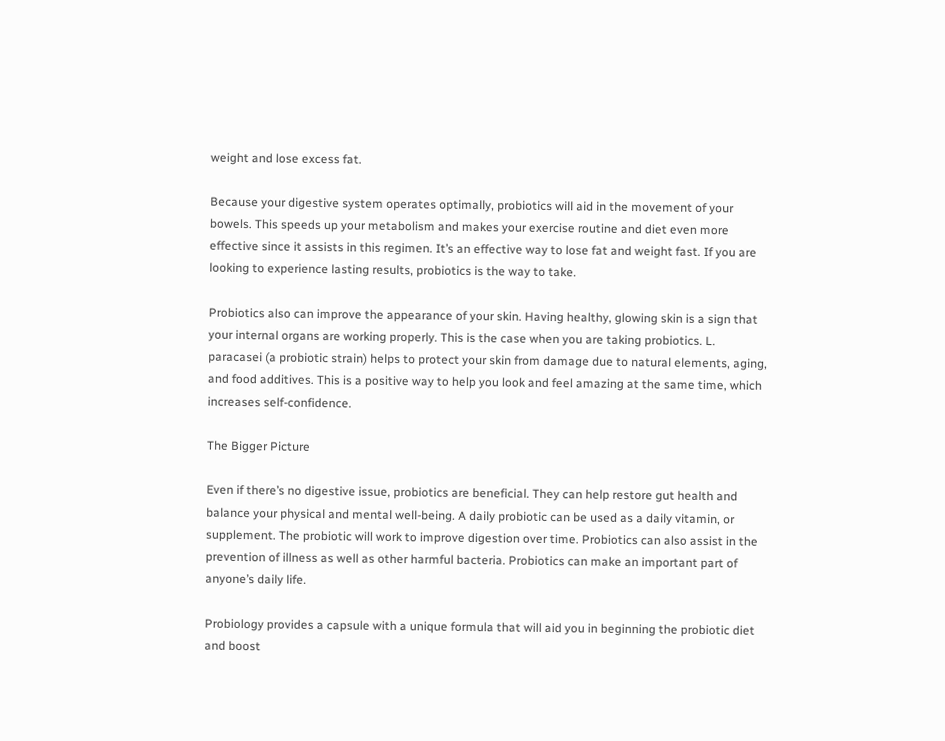weight and lose excess fat.

Because your digestive system operates optimally, probiotics will aid in the movement of your bowels. This speeds up your metabolism and makes your exercise routine and diet even more effective since it assists in this regimen. It’s an effective way to lose fat and weight fast. If you are looking to experience lasting results, probiotics is the way to take.

Probiotics also can improve the appearance of your skin. Having healthy, glowing skin is a sign that your internal organs are working properly. This is the case when you are taking probiotics. L. paracasei (a probiotic strain) helps to protect your skin from damage due to natural elements, aging, and food additives. This is a positive way to help you look and feel amazing at the same time, which increases self-confidence.

The Bigger Picture

Even if there’s no digestive issue, probiotics are beneficial. They can help restore gut health and balance your physical and mental well-being. A daily probiotic can be used as a daily vitamin, or supplement. The probiotic will work to improve digestion over time. Probiotics can also assist in the prevention of illness as well as other harmful bacteria. Probiotics can make an important part of anyone’s daily life.

Probiology provides a capsule with a unique formula that will aid you in beginning the probiotic diet and boost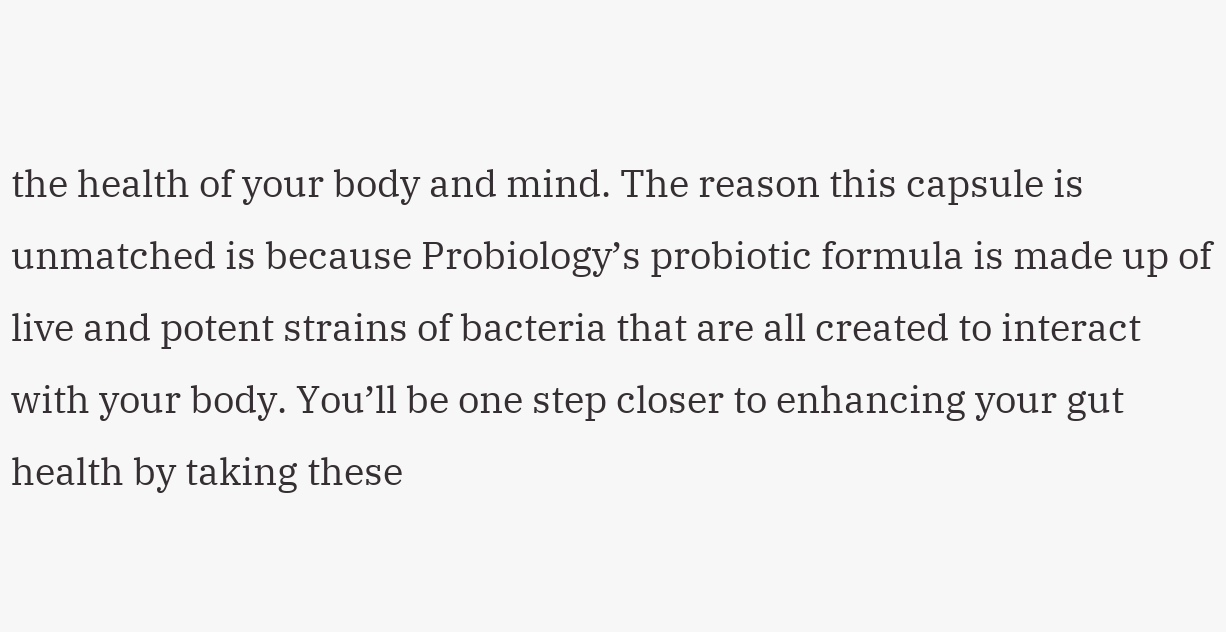the health of your body and mind. The reason this capsule is unmatched is because Probiology’s probiotic formula is made up of live and potent strains of bacteria that are all created to interact with your body. You’ll be one step closer to enhancing your gut health by taking these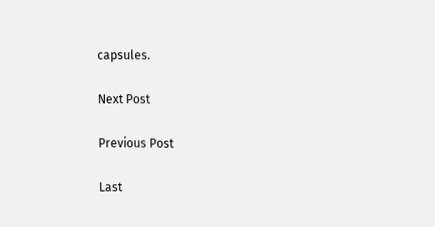capsules.

Next Post

Previous Post

Last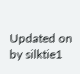Updated on by silktie1